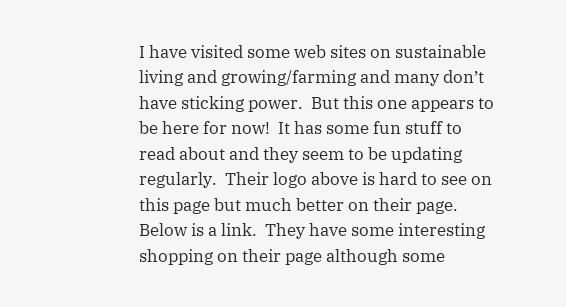I have visited some web sites on sustainable living and growing/farming and many don’t have sticking power.  But this one appears to be here for now!  It has some fun stuff to read about and they seem to be updating regularly.  Their logo above is hard to see on this page but much better on their page. Below is a link.  They have some interesting shopping on their page although some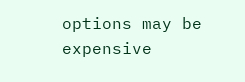options may be expensive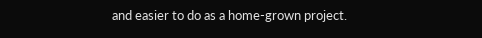and easier to do as a home-grown project.